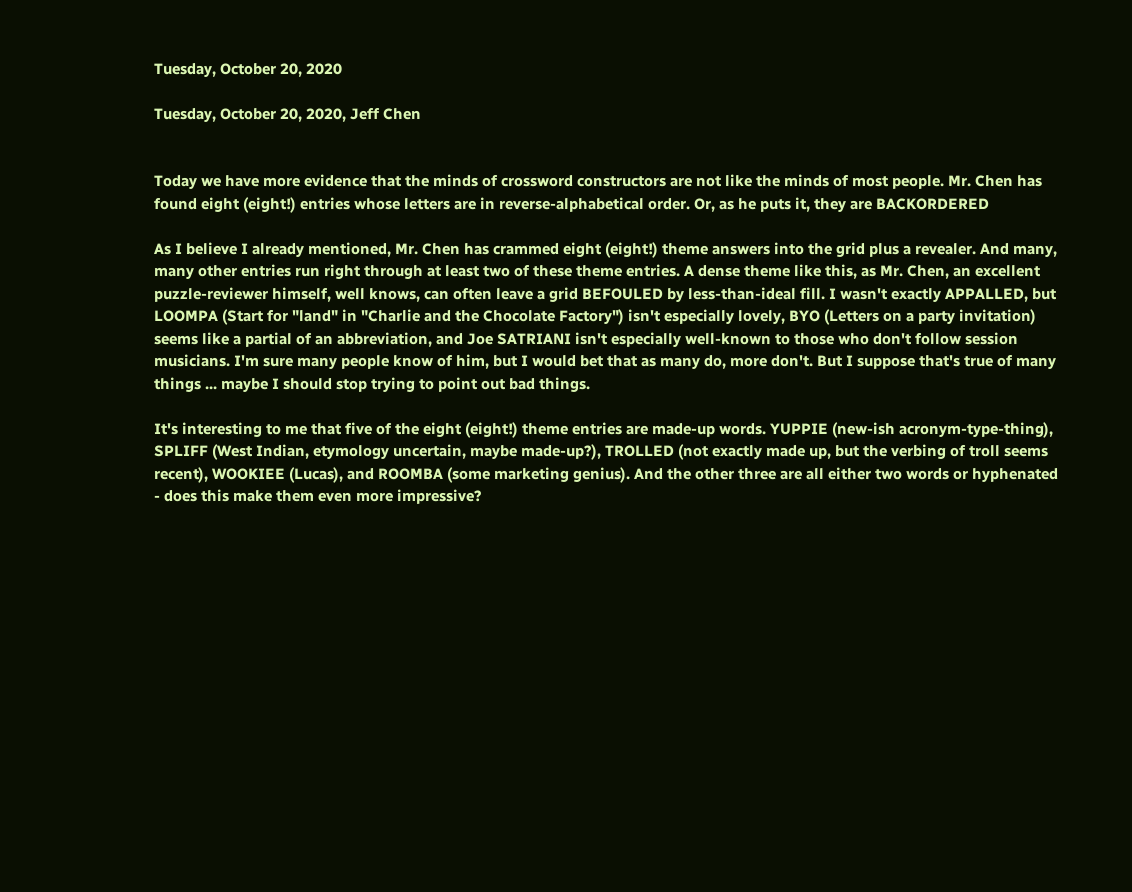Tuesday, October 20, 2020

Tuesday, October 20, 2020, Jeff Chen


Today we have more evidence that the minds of crossword constructors are not like the minds of most people. Mr. Chen has found eight (eight!) entries whose letters are in reverse-alphabetical order. Or, as he puts it, they are BACKORDERED

As I believe I already mentioned, Mr. Chen has crammed eight (eight!) theme answers into the grid plus a revealer. And many, many other entries run right through at least two of these theme entries. A dense theme like this, as Mr. Chen, an excellent puzzle-reviewer himself, well knows, can often leave a grid BEFOULED by less-than-ideal fill. I wasn't exactly APPALLED, but LOOMPA (Start for "land" in "Charlie and the Chocolate Factory") isn't especially lovely, BYO (Letters on a party invitation) seems like a partial of an abbreviation, and Joe SATRIANI isn't especially well-known to those who don't follow session musicians. I'm sure many people know of him, but I would bet that as many do, more don't. But I suppose that's true of many things ... maybe I should stop trying to point out bad things.

It's interesting to me that five of the eight (eight!) theme entries are made-up words. YUPPIE (new-ish acronym-type-thing), SPLIFF (West Indian, etymology uncertain, maybe made-up?), TROLLED (not exactly made up, but the verbing of troll seems recent), WOOKIEE (Lucas), and ROOMBA (some marketing genius). And the other three are all either two words or hyphenated - does this make them even more impressive?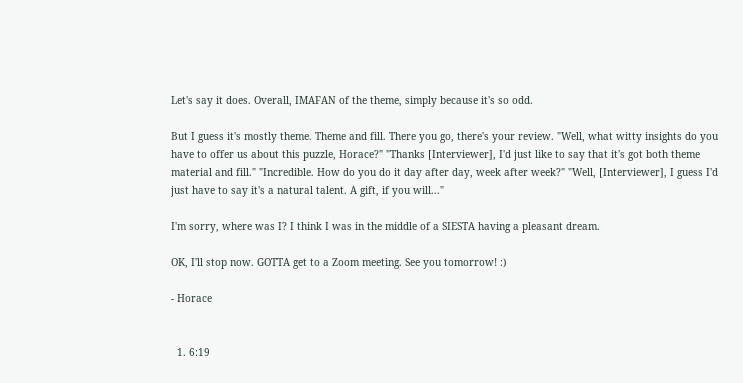Let's say it does. Overall, IMAFAN of the theme, simply because it's so odd.

But I guess it's mostly theme. Theme and fill. There you go, there's your review. "Well, what witty insights do you have to offer us about this puzzle, Horace?" "Thanks [Interviewer], I'd just like to say that it's got both theme material and fill." "Incredible. How do you do it day after day, week after week?" "Well, [Interviewer], I guess I'd just have to say it's a natural talent. A gift, if you will..."

I'm sorry, where was I? I think I was in the middle of a SIESTA having a pleasant dream.

OK, I'll stop now. GOTTA get to a Zoom meeting. See you tomorrow! :)

- Horace


  1. 6:19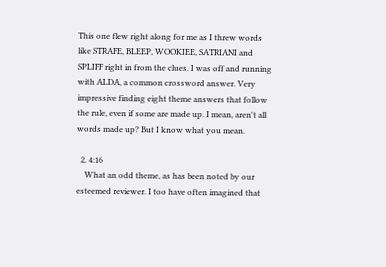This one flew right along for me as I threw words like STRAFE, BLEEP, WOOKIEE, SATRIANI and SPLIFF right in from the clues. I was off and running with ALDA, a common crossword answer. Very impressive finding eight theme answers that follow the rule, even if some are made up. I mean, aren't all words made up? But I know what you mean.

  2. 4:16
    What an odd theme, as has been noted by our esteemed reviewer. I too have often imagined that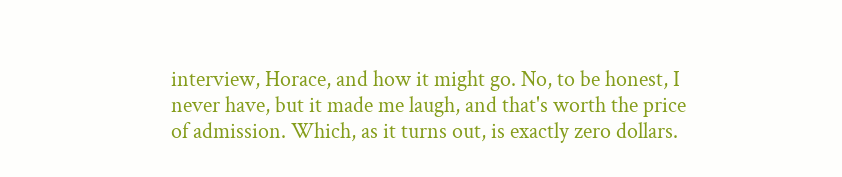interview, Horace, and how it might go. No, to be honest, I never have, but it made me laugh, and that's worth the price of admission. Which, as it turns out, is exactly zero dollars.